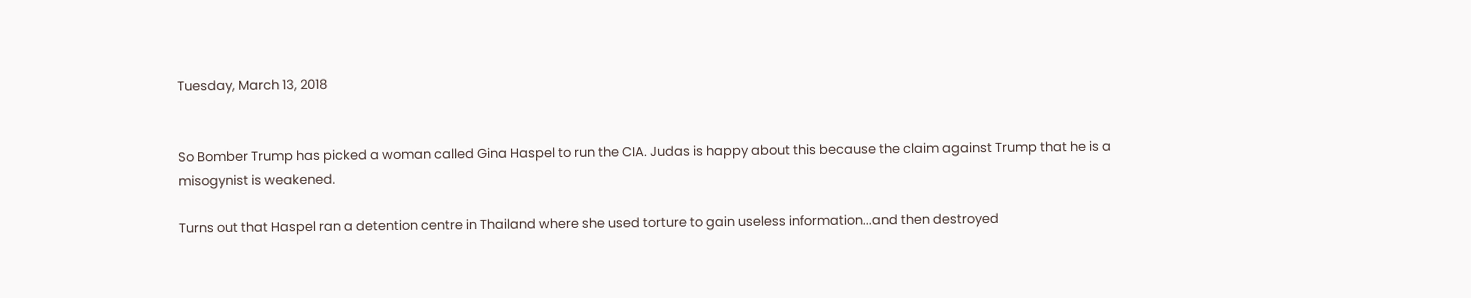Tuesday, March 13, 2018


So Bomber Trump has picked a woman called Gina Haspel to run the CIA. Judas is happy about this because the claim against Trump that he is a misogynist is weakened.

Turns out that Haspel ran a detention centre in Thailand where she used torture to gain useless information...and then destroyed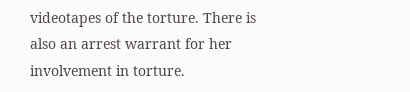videotapes of the torture. There is also an arrest warrant for her involvement in torture.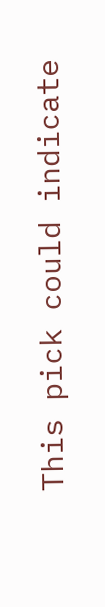This pick could indicate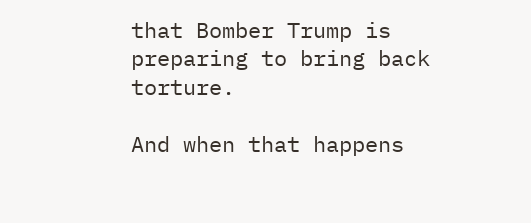that Bomber Trump is preparing to bring back torture.

And when that happens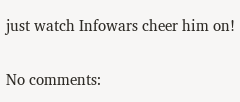just watch Infowars cheer him on!

No comments: